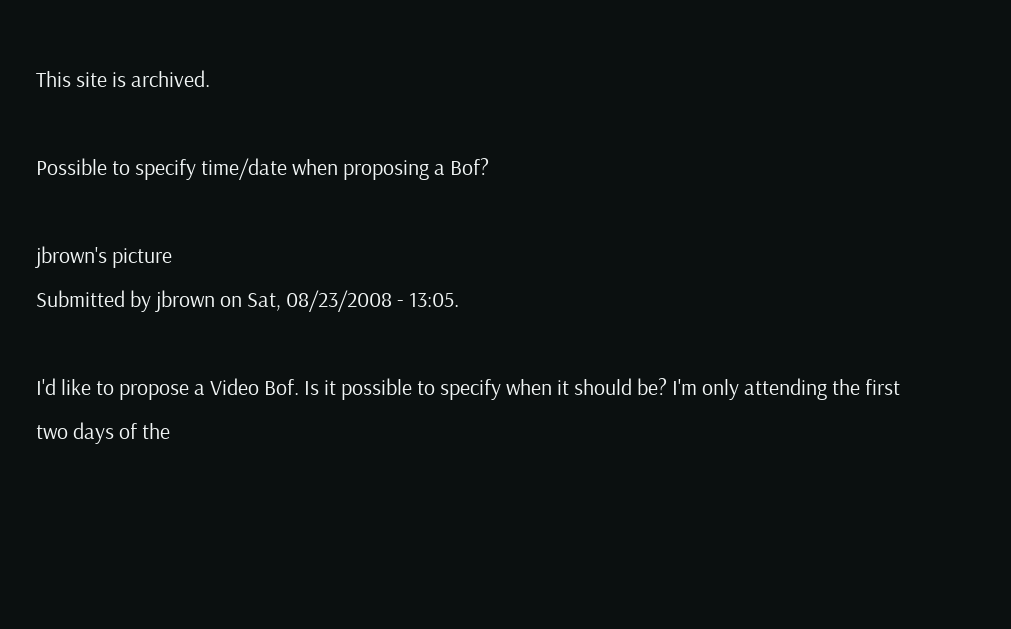This site is archived.

Possible to specify time/date when proposing a Bof?

jbrown's picture
Submitted by jbrown on Sat, 08/23/2008 - 13:05.

I'd like to propose a Video Bof. Is it possible to specify when it should be? I'm only attending the first two days of the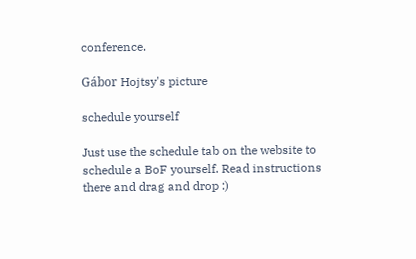conference.

Gábor Hojtsy's picture

schedule yourself

Just use the schedule tab on the website to schedule a BoF yourself. Read instructions there and drag and drop :)